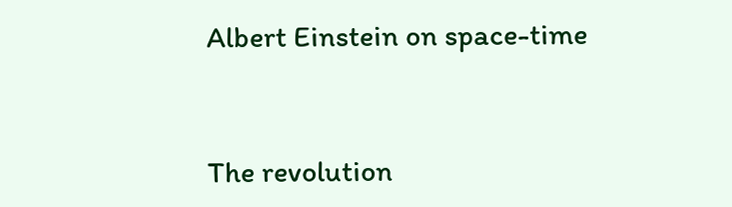Albert Einstein on space-time


The revolution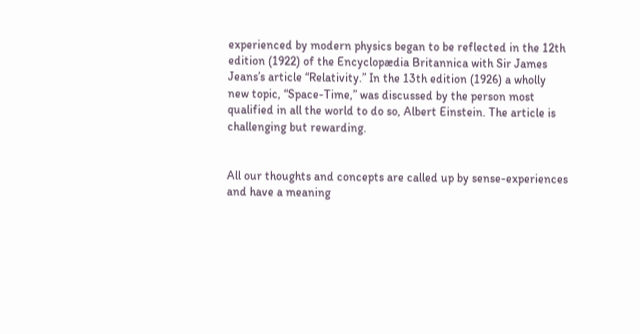experienced by modern physics began to be reflected in the 12th edition (1922) of the Encyclopædia Britannica with Sir James Jeans’s article “Relativity.” In the 13th edition (1926) a wholly new topic, “Space-Time,” was discussed by the person most qualified in all the world to do so, Albert Einstein. The article is challenging but rewarding.


All our thoughts and concepts are called up by sense-experiences and have a meaning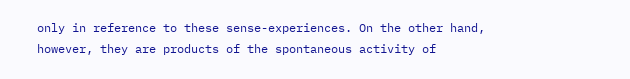only in reference to these sense-experiences. On the other hand, however, they are products of the spontaneous activity of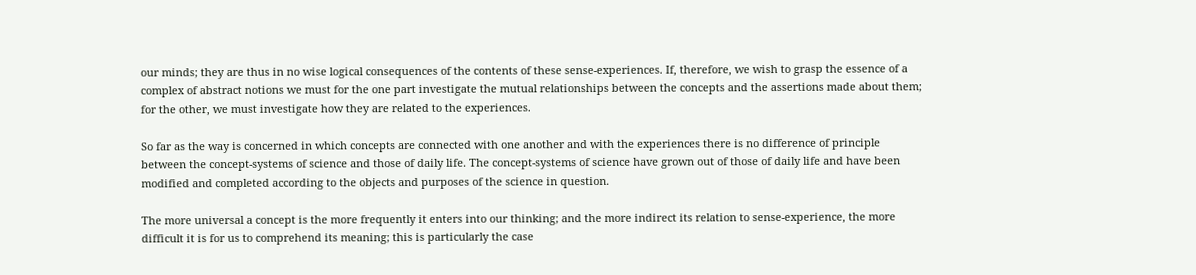our minds; they are thus in no wise logical consequences of the contents of these sense-experiences. If, therefore, we wish to grasp the essence of a complex of abstract notions we must for the one part investigate the mutual relationships between the concepts and the assertions made about them; for the other, we must investigate how they are related to the experiences.

So far as the way is concerned in which concepts are connected with one another and with the experiences there is no difference of principle between the concept-systems of science and those of daily life. The concept-systems of science have grown out of those of daily life and have been modified and completed according to the objects and purposes of the science in question.

The more universal a concept is the more frequently it enters into our thinking; and the more indirect its relation to sense-experience, the more difficult it is for us to comprehend its meaning; this is particularly the case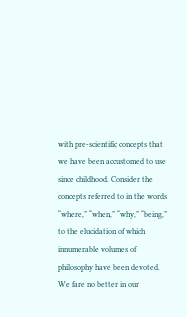with pre-scientific concepts that we have been accustomed to use since childhood. Consider the concepts referred to in the words “where,” “when,” “why,” “being,” to the elucidation of which innumerable volumes of philosophy have been devoted. We fare no better in our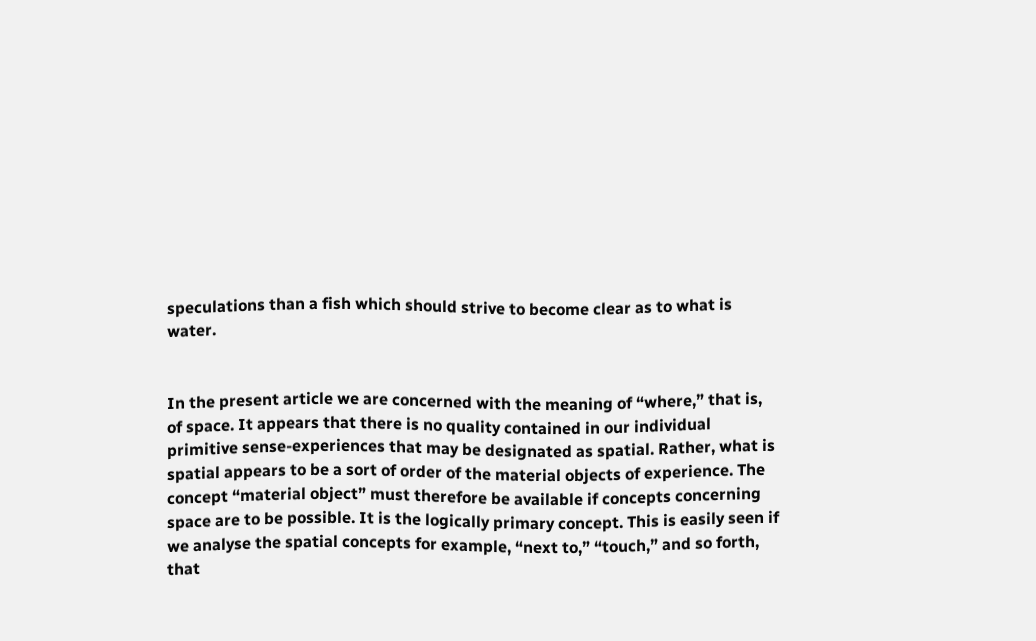speculations than a fish which should strive to become clear as to what is water.


In the present article we are concerned with the meaning of “where,” that is, of space. It appears that there is no quality contained in our individual primitive sense-experiences that may be designated as spatial. Rather, what is spatial appears to be a sort of order of the material objects of experience. The concept “material object” must therefore be available if concepts concerning space are to be possible. It is the logically primary concept. This is easily seen if we analyse the spatial concepts for example, “next to,” “touch,” and so forth, that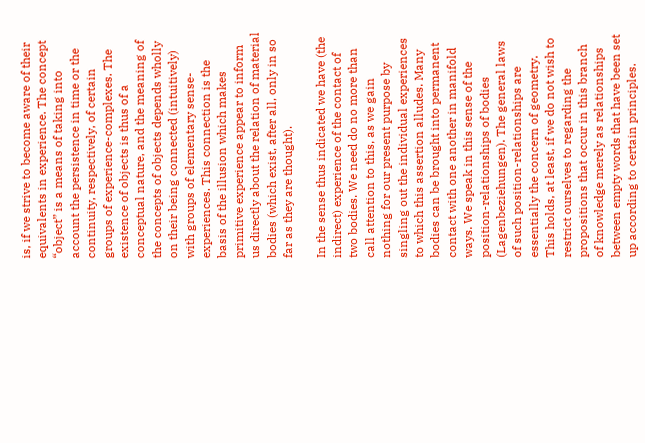is, if we strive to become aware of their equivalents in experience. The concept “object” is a means of taking into account the persistence in time or the continuity, respectively, of certain groups of experience-complexes. The existence of objects is thus of a conceptual nature, and the meaning of the concepts of objects depends wholly on their being connected (intuitively) with groups of elementary sense-experiences. This connection is the basis of the illusion which makes primitive experience appear to inform us directly about the relation of material bodies (which exist, after all, only in so far as they are thought).

In the sense thus indicated we have (the indirect) experience of the contact of two bodies. We need do no more than call attention to this, as we gain nothing for our present purpose by singling out the individual experiences to which this assertion alludes. Many bodies can be brought into permanent contact with one another in manifold ways. We speak in this sense of the position-relationships of bodies (Lagenbeziehungen). The general laws of such position-relationships are essentially the concern of geometry. This holds, at least, if we do not wish to restrict ourselves to regarding the propositions that occur in this branch of knowledge merely as relationships between empty words that have been set up according to certain principles.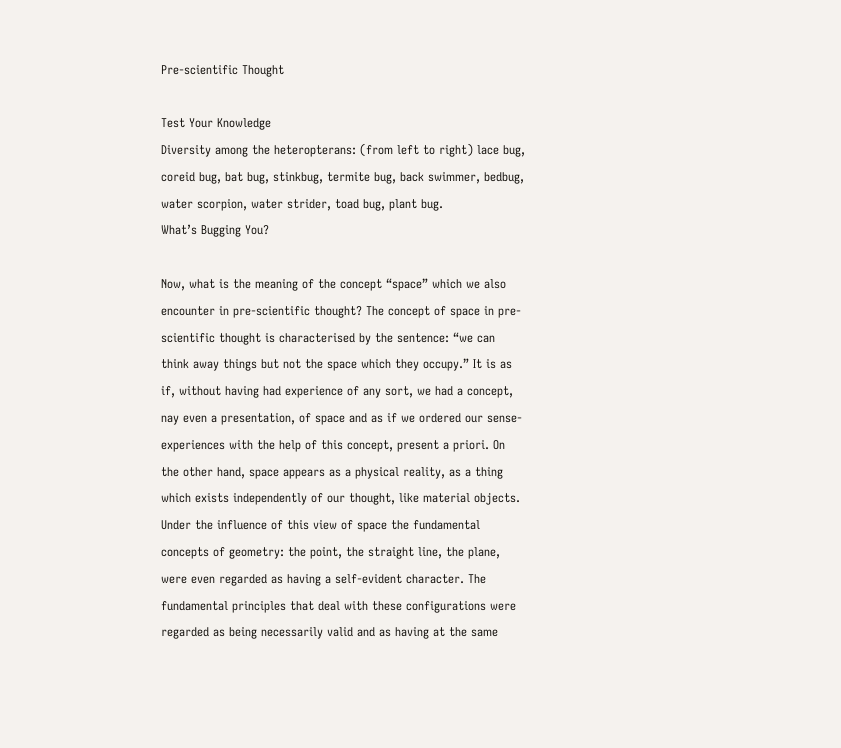Pre-scientific Thought

Test Your Knowledge
Diversity among the heteropterans: (from left to right) lace bug, coreid bug, bat bug, stinkbug, termite bug, back swimmer, bedbug, water scorpion, water strider, toad bug, plant bug.
What’s Bugging You?

Now, what is the meaning of the concept “space” which we also encounter in pre-scientific thought? The concept of space in pre-scientific thought is characterised by the sentence: “we can think away things but not the space which they occupy.” It is as if, without having had experience of any sort, we had a concept, nay even a presentation, of space and as if we ordered our sense-experiences with the help of this concept, present a priori. On the other hand, space appears as a physical reality, as a thing which exists independently of our thought, like material objects. Under the influence of this view of space the fundamental concepts of geometry: the point, the straight line, the plane, were even regarded as having a self-evident character. The fundamental principles that deal with these configurations were regarded as being necessarily valid and as having at the same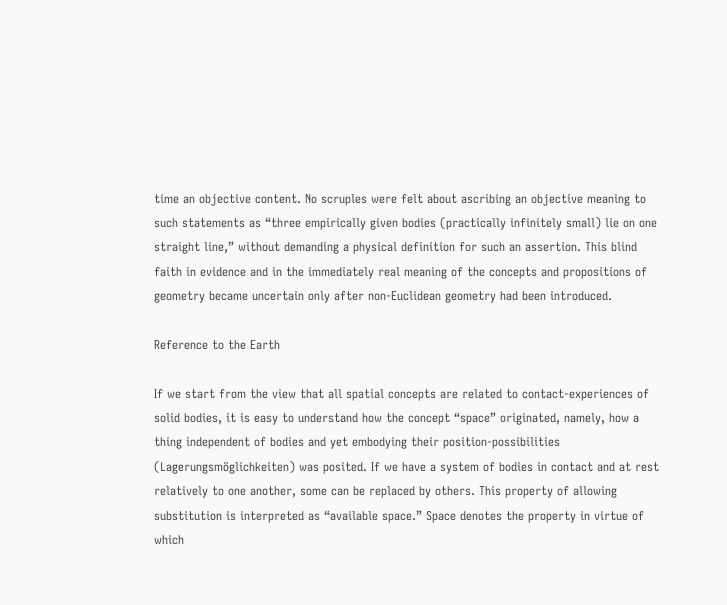time an objective content. No scruples were felt about ascribing an objective meaning to such statements as “three empirically given bodies (practically infinitely small) lie on one straight line,” without demanding a physical definition for such an assertion. This blind faith in evidence and in the immediately real meaning of the concepts and propositions of geometry became uncertain only after non-Euclidean geometry had been introduced.

Reference to the Earth

If we start from the view that all spatial concepts are related to contact-experiences of solid bodies, it is easy to understand how the concept “space” originated, namely, how a thing independent of bodies and yet embodying their position-possibilities (Lagerungsmöglichkeiten) was posited. If we have a system of bodies in contact and at rest relatively to one another, some can be replaced by others. This property of allowing substitution is interpreted as “available space.” Space denotes the property in virtue of which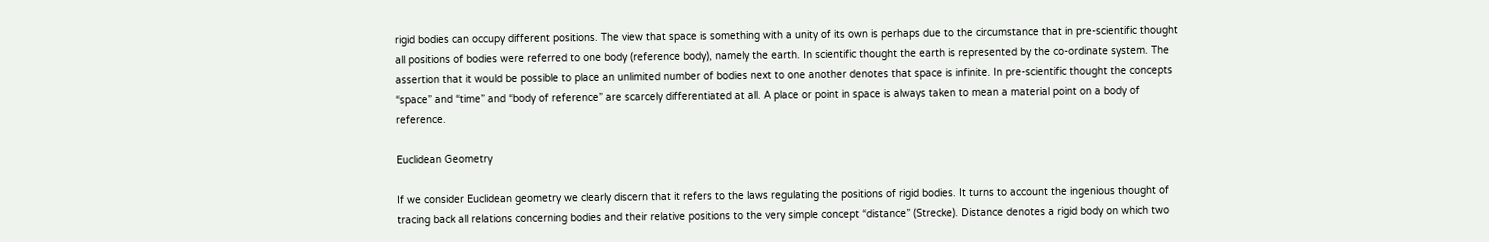rigid bodies can occupy different positions. The view that space is something with a unity of its own is perhaps due to the circumstance that in pre-scientific thought all positions of bodies were referred to one body (reference body), namely the earth. In scientific thought the earth is represented by the co-ordinate system. The assertion that it would be possible to place an unlimited number of bodies next to one another denotes that space is infinite. In pre-scientific thought the concepts “space” and “time” and “body of reference” are scarcely differentiated at all. A place or point in space is always taken to mean a material point on a body of reference.

Euclidean Geometry

If we consider Euclidean geometry we clearly discern that it refers to the laws regulating the positions of rigid bodies. It turns to account the ingenious thought of tracing back all relations concerning bodies and their relative positions to the very simple concept “distance” (Strecke). Distance denotes a rigid body on which two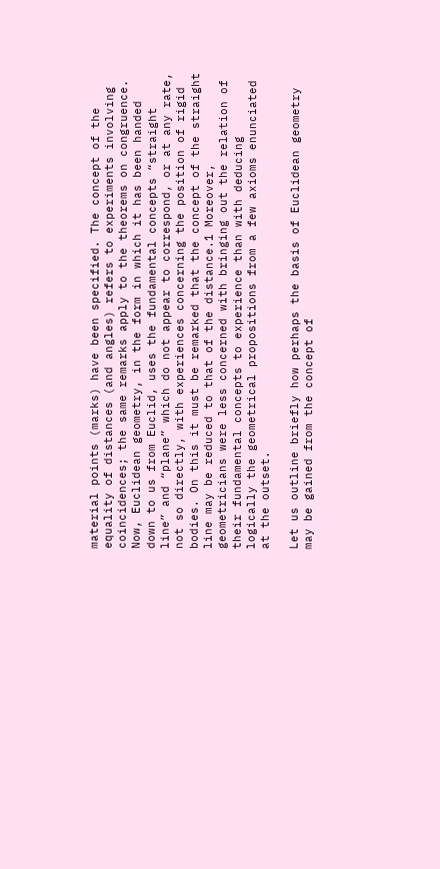material points (marks) have been specified. The concept of the equality of distances (and angles) refers to experiments involving coincidences; the same remarks apply to the theorems on congruence. Now, Euclidean geometry, in the form in which it has been handed down to us from Euclid, uses the fundamental concepts “straight line” and “plane” which do not appear to correspond, or at any rate, not so directly, with experiences concerning the position of rigid bodies. On this it must be remarked that the concept of the straight line may be reduced to that of the distance.1 Moreover, geometricians were less concerned with bringing out the relation of their fundamental concepts to experience than with deducing logically the geometrical propositions from a few axioms enunciated at the outset.

Let us outline briefly how perhaps the basis of Euclidean geometry may be gained from the concept of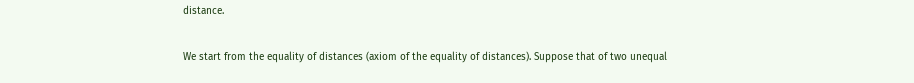distance.

We start from the equality of distances (axiom of the equality of distances). Suppose that of two unequal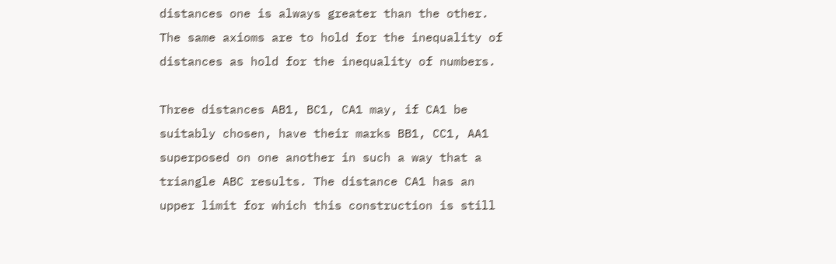distances one is always greater than the other. The same axioms are to hold for the inequality of distances as hold for the inequality of numbers.

Three distances AB1, BC1, CA1 may, if CA1 be suitably chosen, have their marks BB1, CC1, AA1 superposed on one another in such a way that a triangle ABC results. The distance CA1 has an upper limit for which this construction is still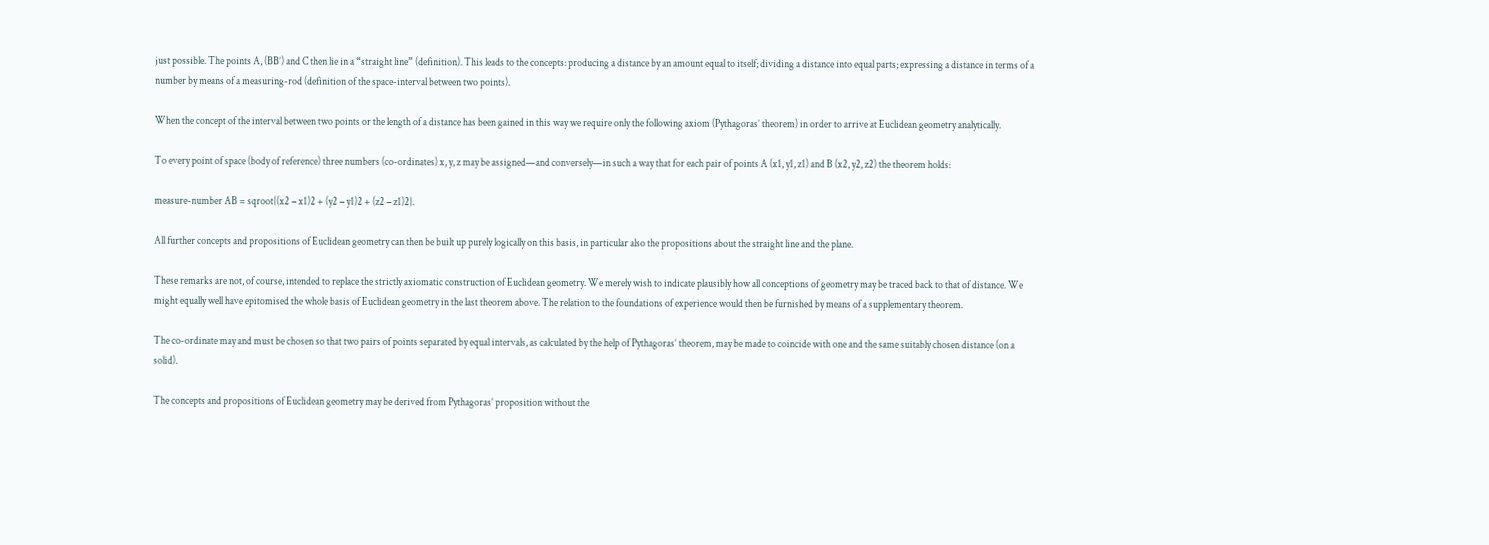just possible. The points A, (BB’) and C then lie in a “straight line” (definition). This leads to the concepts: producing a distance by an amount equal to itself; dividing a distance into equal parts; expressing a distance in terms of a number by means of a measuring-rod (definition of the space-interval between two points).

When the concept of the interval between two points or the length of a distance has been gained in this way we require only the following axiom (Pythagoras’ theorem) in order to arrive at Euclidean geometry analytically.

To every point of space (body of reference) three numbers (co-ordinates) x, y, z may be assigned—and conversely—in such a way that for each pair of points A (x1, y1, z1) and B (x2, y2, z2) the theorem holds:

measure-number AB = sqroot{(x2 − x1)2 + (y2 − y1)2 + (z2 − z1)2}.

All further concepts and propositions of Euclidean geometry can then be built up purely logically on this basis, in particular also the propositions about the straight line and the plane.

These remarks are not, of course, intended to replace the strictly axiomatic construction of Euclidean geometry. We merely wish to indicate plausibly how all conceptions of geometry may be traced back to that of distance. We might equally well have epitomised the whole basis of Euclidean geometry in the last theorem above. The relation to the foundations of experience would then be furnished by means of a supplementary theorem.

The co-ordinate may and must be chosen so that two pairs of points separated by equal intervals, as calculated by the help of Pythagoras’ theorem, may be made to coincide with one and the same suitably chosen distance (on a solid).

The concepts and propositions of Euclidean geometry may be derived from Pythagoras’ proposition without the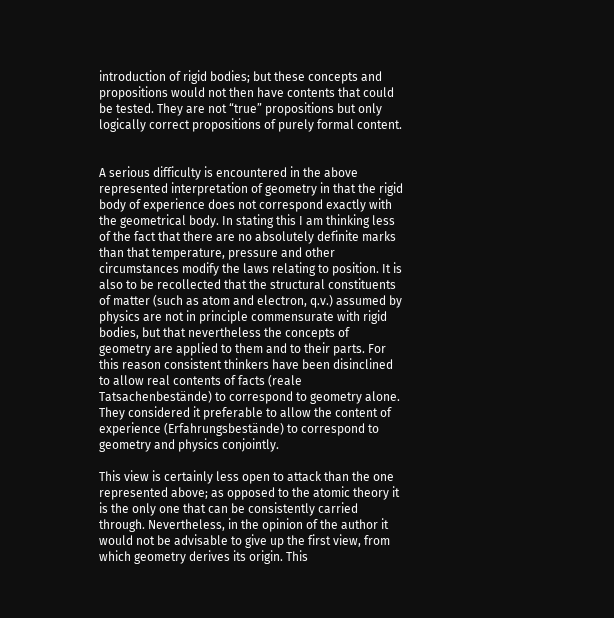introduction of rigid bodies; but these concepts and propositions would not then have contents that could be tested. They are not “true” propositions but only logically correct propositions of purely formal content.


A serious difficulty is encountered in the above represented interpretation of geometry in that the rigid body of experience does not correspond exactly with the geometrical body. In stating this I am thinking less of the fact that there are no absolutely definite marks than that temperature, pressure and other circumstances modify the laws relating to position. It is also to be recollected that the structural constituents of matter (such as atom and electron, q.v.) assumed by physics are not in principle commensurate with rigid bodies, but that nevertheless the concepts of geometry are applied to them and to their parts. For this reason consistent thinkers have been disinclined to allow real contents of facts (reale Tatsachenbestände) to correspond to geometry alone. They considered it preferable to allow the content of experience (Erfahrungsbestände) to correspond to geometry and physics conjointly.

This view is certainly less open to attack than the one represented above; as opposed to the atomic theory it is the only one that can be consistently carried through. Nevertheless, in the opinion of the author it would not be advisable to give up the first view, from which geometry derives its origin. This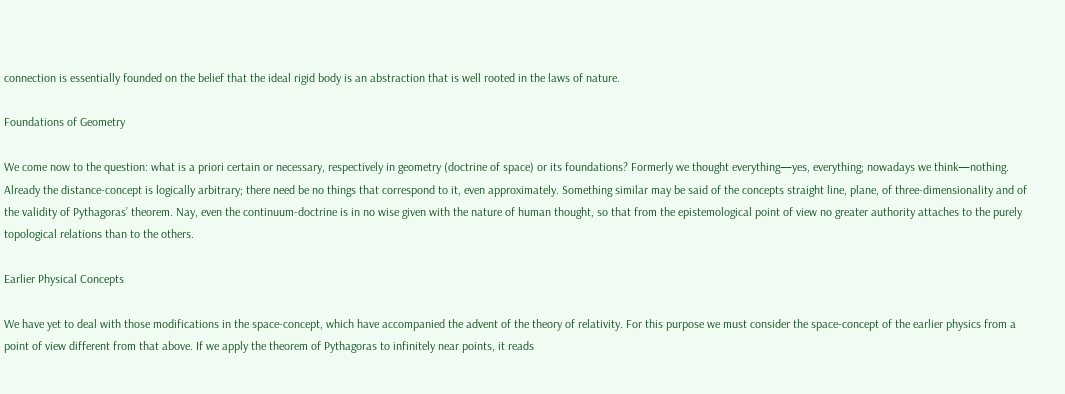connection is essentially founded on the belief that the ideal rigid body is an abstraction that is well rooted in the laws of nature.

Foundations of Geometry

We come now to the question: what is a priori certain or necessary, respectively in geometry (doctrine of space) or its foundations? Formerly we thought everything—yes, everything; nowadays we think—nothing. Already the distance-concept is logically arbitrary; there need be no things that correspond to it, even approximately. Something similar may be said of the concepts straight line, plane, of three-dimensionality and of the validity of Pythagoras’ theorem. Nay, even the continuum-doctrine is in no wise given with the nature of human thought, so that from the epistemological point of view no greater authority attaches to the purely topological relations than to the others.

Earlier Physical Concepts

We have yet to deal with those modifications in the space-concept, which have accompanied the advent of the theory of relativity. For this purpose we must consider the space-concept of the earlier physics from a point of view different from that above. If we apply the theorem of Pythagoras to infinitely near points, it reads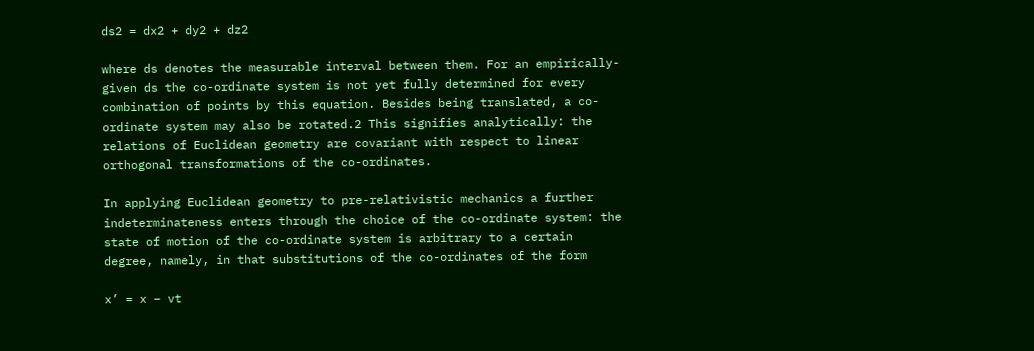ds2 = dx2 + dy2 + dz2

where ds denotes the measurable interval between them. For an empirically-given ds the co-ordinate system is not yet fully determined for every combination of points by this equation. Besides being translated, a co-ordinate system may also be rotated.2 This signifies analytically: the relations of Euclidean geometry are covariant with respect to linear orthogonal transformations of the co-ordinates.

In applying Euclidean geometry to pre-relativistic mechanics a further indeterminateness enters through the choice of the co-ordinate system: the state of motion of the co-ordinate system is arbitrary to a certain degree, namely, in that substitutions of the co-ordinates of the form

x’ = x − vt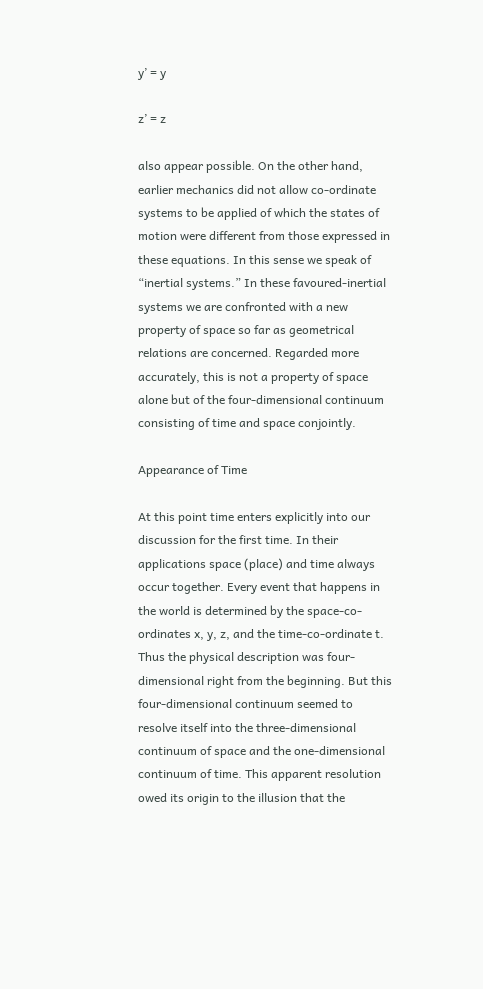y’ = y

z’ = z

also appear possible. On the other hand, earlier mechanics did not allow co-ordinate systems to be applied of which the states of motion were different from those expressed in these equations. In this sense we speak of “inertial systems.” In these favoured-inertial systems we are confronted with a new property of space so far as geometrical relations are concerned. Regarded more accurately, this is not a property of space alone but of the four-dimensional continuum consisting of time and space conjointly.

Appearance of Time

At this point time enters explicitly into our discussion for the first time. In their applications space (place) and time always occur together. Every event that happens in the world is determined by the space-co-ordinates x, y, z, and the time-co-ordinate t. Thus the physical description was four-dimensional right from the beginning. But this four-dimensional continuum seemed to resolve itself into the three-dimensional continuum of space and the one-dimensional continuum of time. This apparent resolution owed its origin to the illusion that the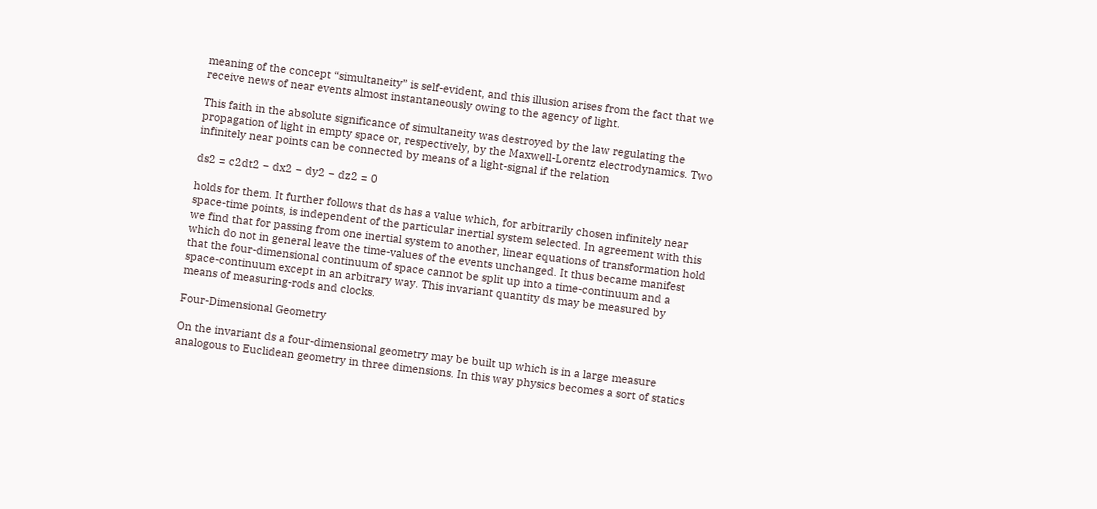meaning of the concept “simultaneity” is self-evident, and this illusion arises from the fact that we receive news of near events almost instantaneously owing to the agency of light.

This faith in the absolute significance of simultaneity was destroyed by the law regulating the propagation of light in empty space or, respectively, by the Maxwell-Lorentz electrodynamics. Two infinitely near points can be connected by means of a light-signal if the relation

ds2 = c2dt2 − dx2 − dy2 − dz2 = 0

holds for them. It further follows that ds has a value which, for arbitrarily chosen infinitely near space-time points, is independent of the particular inertial system selected. In agreement with this we find that for passing from one inertial system to another, linear equations of transformation hold which do not in general leave the time-values of the events unchanged. It thus became manifest that the four-dimensional continuum of space cannot be split up into a time-continuum and a space-continuum except in an arbitrary way. This invariant quantity ds may be measured by means of measuring-rods and clocks.

Four-Dimensional Geometry

On the invariant ds a four-dimensional geometry may be built up which is in a large measure analogous to Euclidean geometry in three dimensions. In this way physics becomes a sort of statics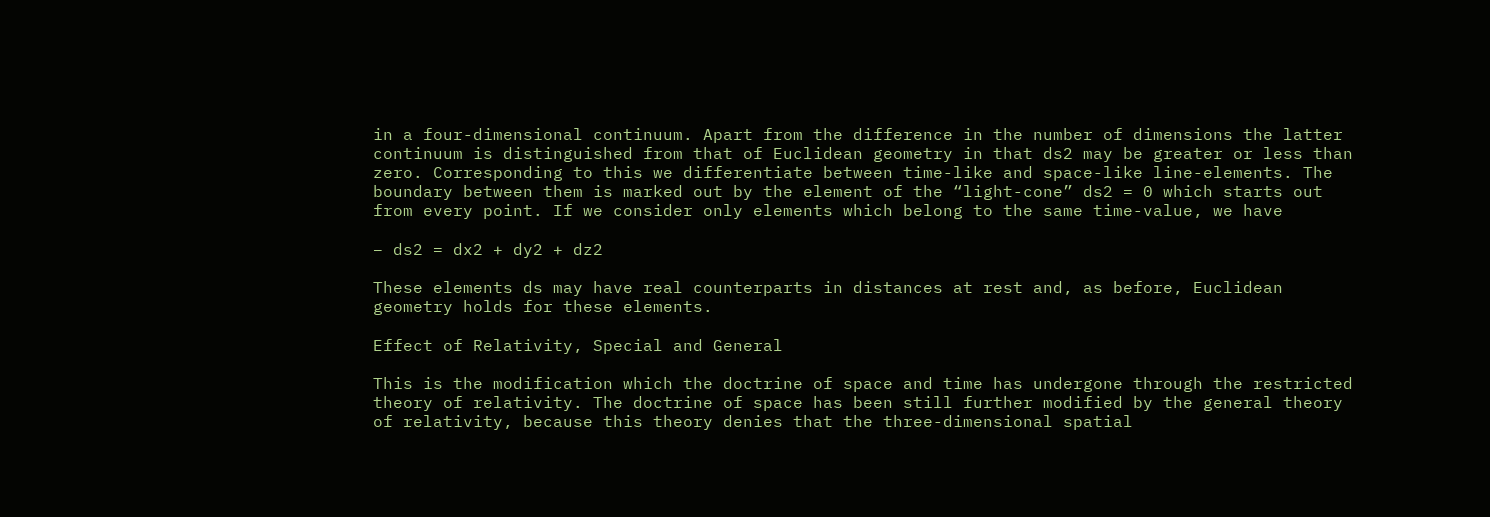in a four-dimensional continuum. Apart from the difference in the number of dimensions the latter continuum is distinguished from that of Euclidean geometry in that ds2 may be greater or less than zero. Corresponding to this we differentiate between time-like and space-like line-elements. The boundary between them is marked out by the element of the “light-cone” ds2 = 0 which starts out from every point. If we consider only elements which belong to the same time-value, we have

− ds2 = dx2 + dy2 + dz2

These elements ds may have real counterparts in distances at rest and, as before, Euclidean geometry holds for these elements.

Effect of Relativity, Special and General

This is the modification which the doctrine of space and time has undergone through the restricted theory of relativity. The doctrine of space has been still further modified by the general theory of relativity, because this theory denies that the three-dimensional spatial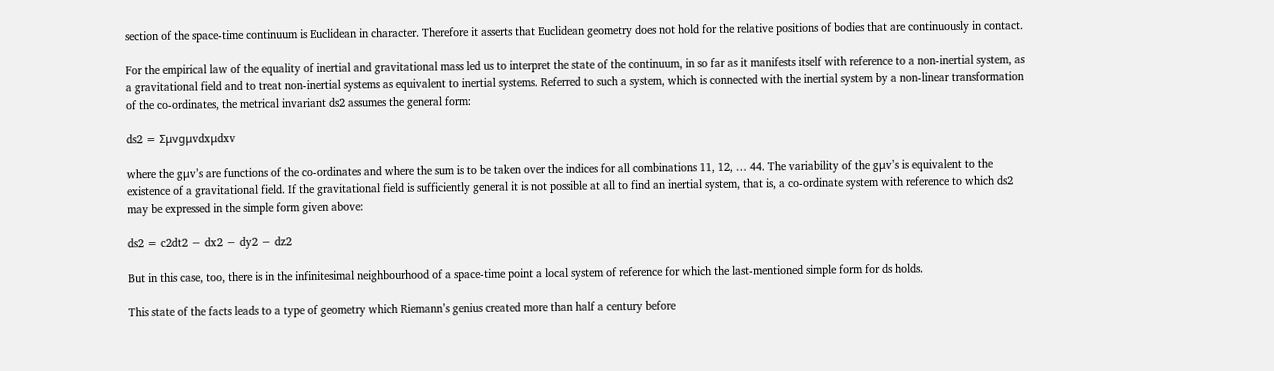section of the space-time continuum is Euclidean in character. Therefore it asserts that Euclidean geometry does not hold for the relative positions of bodies that are continuously in contact.

For the empirical law of the equality of inertial and gravitational mass led us to interpret the state of the continuum, in so far as it manifests itself with reference to a non-inertial system, as a gravitational field and to treat non-inertial systems as equivalent to inertial systems. Referred to such a system, which is connected with the inertial system by a non-linear transformation of the co-ordinates, the metrical invariant ds2 assumes the general form:

ds2 = Σμvgμvdxμdxv

where the gμv’s are functions of the co-ordinates and where the sum is to be taken over the indices for all combinations 11, 12, … 44. The variability of the gμv’s is equivalent to the existence of a gravitational field. If the gravitational field is sufficiently general it is not possible at all to find an inertial system, that is, a co-ordinate system with reference to which ds2 may be expressed in the simple form given above:

ds2 = c2dt2 − dx2 − dy2 − dz2

But in this case, too, there is in the infinitesimal neighbourhood of a space-time point a local system of reference for which the last-mentioned simple form for ds holds.

This state of the facts leads to a type of geometry which Riemann’s genius created more than half a century before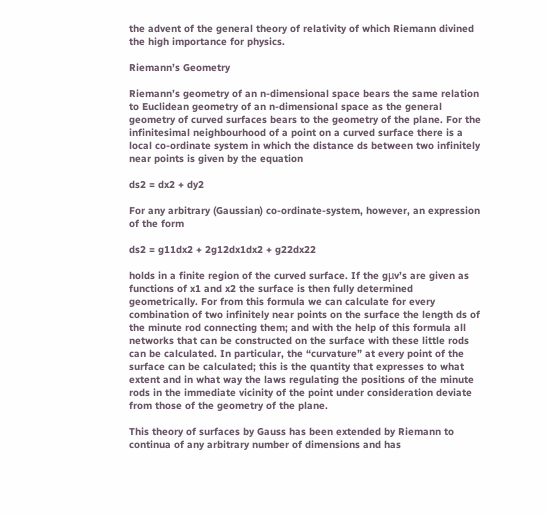the advent of the general theory of relativity of which Riemann divined the high importance for physics.

Riemann’s Geometry

Riemann’s geometry of an n-dimensional space bears the same relation to Euclidean geometry of an n-dimensional space as the general geometry of curved surfaces bears to the geometry of the plane. For the infinitesimal neighbourhood of a point on a curved surface there is a local co-ordinate system in which the distance ds between two infinitely near points is given by the equation

ds2 = dx2 + dy2

For any arbitrary (Gaussian) co-ordinate-system, however, an expression of the form

ds2 = g11dx2 + 2g12dx1dx2 + g22dx22

holds in a finite region of the curved surface. If the gμv’s are given as functions of x1 and x2 the surface is then fully determined geometrically. For from this formula we can calculate for every combination of two infinitely near points on the surface the length ds of the minute rod connecting them; and with the help of this formula all networks that can be constructed on the surface with these little rods can be calculated. In particular, the “curvature” at every point of the surface can be calculated; this is the quantity that expresses to what extent and in what way the laws regulating the positions of the minute rods in the immediate vicinity of the point under consideration deviate from those of the geometry of the plane.

This theory of surfaces by Gauss has been extended by Riemann to continua of any arbitrary number of dimensions and has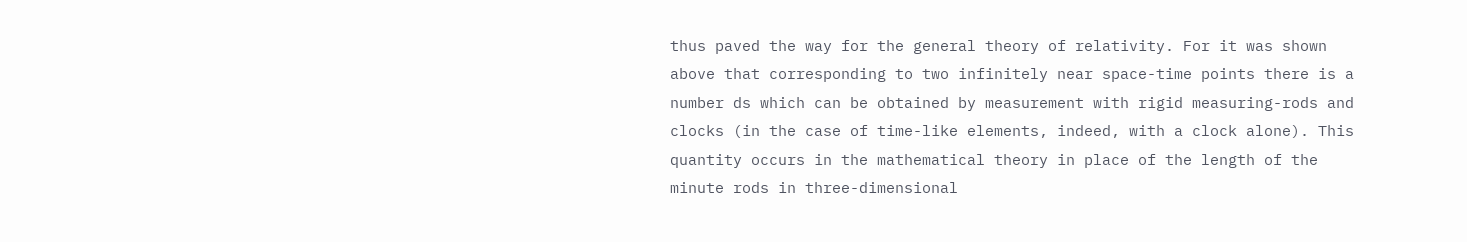thus paved the way for the general theory of relativity. For it was shown above that corresponding to two infinitely near space-time points there is a number ds which can be obtained by measurement with rigid measuring-rods and clocks (in the case of time-like elements, indeed, with a clock alone). This quantity occurs in the mathematical theory in place of the length of the minute rods in three-dimensional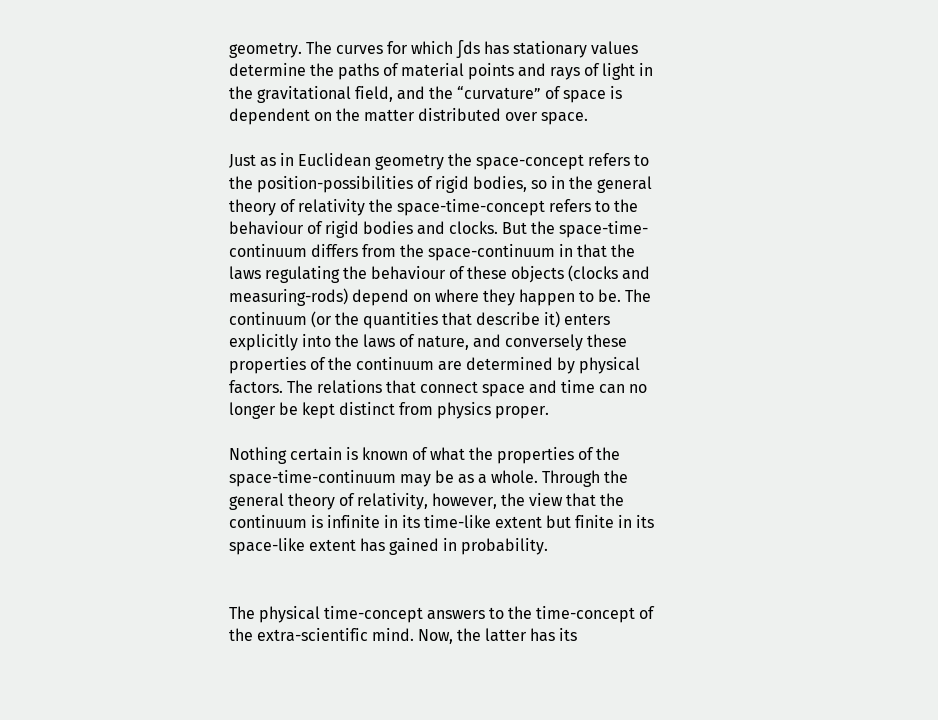geometry. The curves for which ∫ds has stationary values determine the paths of material points and rays of light in the gravitational field, and the “curvature” of space is dependent on the matter distributed over space.

Just as in Euclidean geometry the space-concept refers to the position-possibilities of rigid bodies, so in the general theory of relativity the space-time-concept refers to the behaviour of rigid bodies and clocks. But the space-time-continuum differs from the space-continuum in that the laws regulating the behaviour of these objects (clocks and measuring-rods) depend on where they happen to be. The continuum (or the quantities that describe it) enters explicitly into the laws of nature, and conversely these properties of the continuum are determined by physical factors. The relations that connect space and time can no longer be kept distinct from physics proper.

Nothing certain is known of what the properties of the space-time-continuum may be as a whole. Through the general theory of relativity, however, the view that the continuum is infinite in its time-like extent but finite in its space-like extent has gained in probability.


The physical time-concept answers to the time-concept of the extra-scientific mind. Now, the latter has its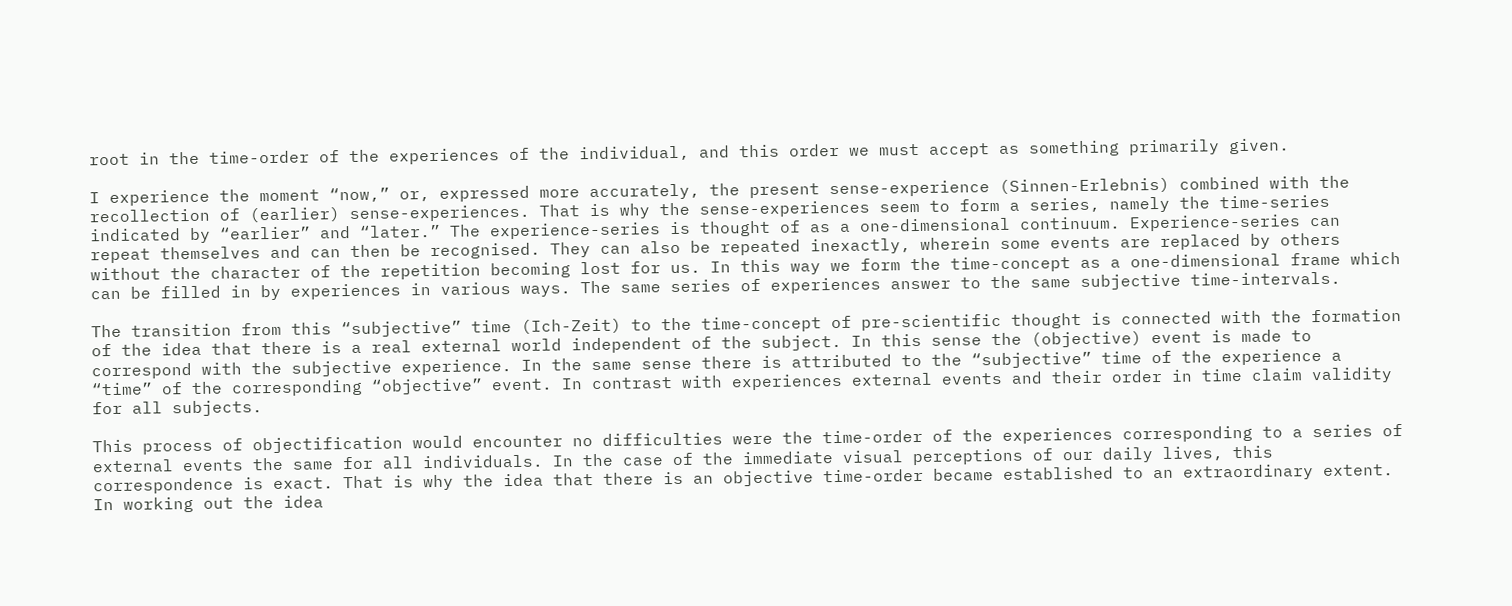root in the time-order of the experiences of the individual, and this order we must accept as something primarily given.

I experience the moment “now,” or, expressed more accurately, the present sense-experience (Sinnen-Erlebnis) combined with the recollection of (earlier) sense-experiences. That is why the sense-experiences seem to form a series, namely the time-series indicated by “earlier” and “later.” The experience-series is thought of as a one-dimensional continuum. Experience-series can repeat themselves and can then be recognised. They can also be repeated inexactly, wherein some events are replaced by others without the character of the repetition becoming lost for us. In this way we form the time-concept as a one-dimensional frame which can be filled in by experiences in various ways. The same series of experiences answer to the same subjective time-intervals.

The transition from this “subjective” time (Ich-Zeit) to the time-concept of pre-scientific thought is connected with the formation of the idea that there is a real external world independent of the subject. In this sense the (objective) event is made to correspond with the subjective experience. In the same sense there is attributed to the “subjective” time of the experience a “time” of the corresponding “objective” event. In contrast with experiences external events and their order in time claim validity for all subjects.

This process of objectification would encounter no difficulties were the time-order of the experiences corresponding to a series of external events the same for all individuals. In the case of the immediate visual perceptions of our daily lives, this correspondence is exact. That is why the idea that there is an objective time-order became established to an extraordinary extent. In working out the idea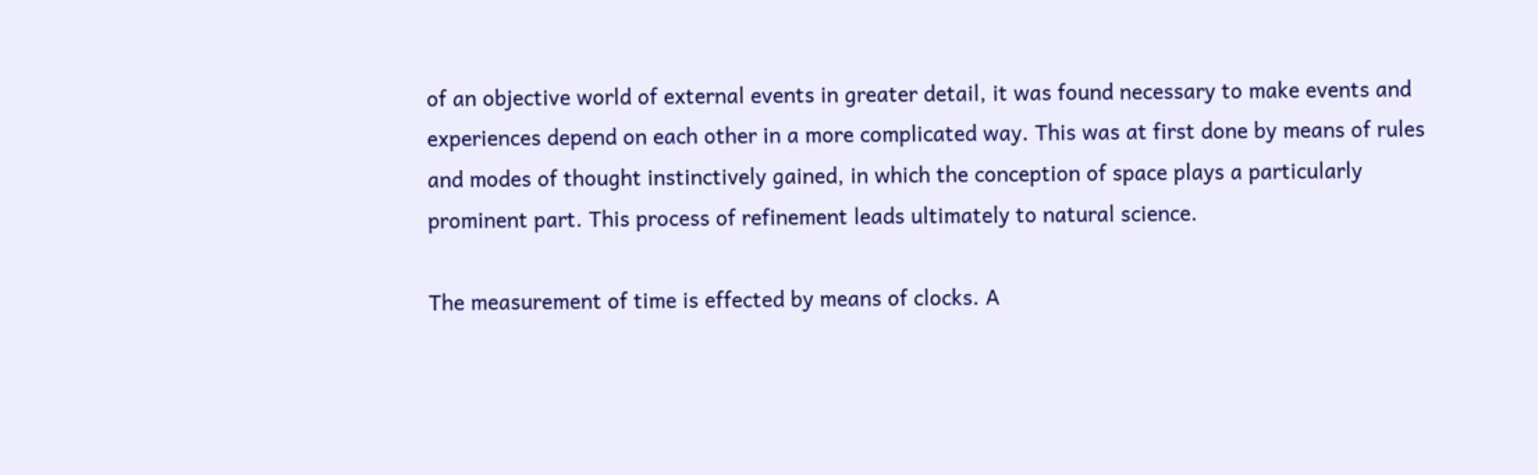of an objective world of external events in greater detail, it was found necessary to make events and experiences depend on each other in a more complicated way. This was at first done by means of rules and modes of thought instinctively gained, in which the conception of space plays a particularly prominent part. This process of refinement leads ultimately to natural science.

The measurement of time is effected by means of clocks. A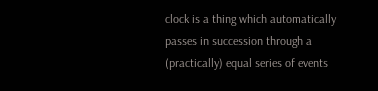clock is a thing which automatically passes in succession through a (practically) equal series of events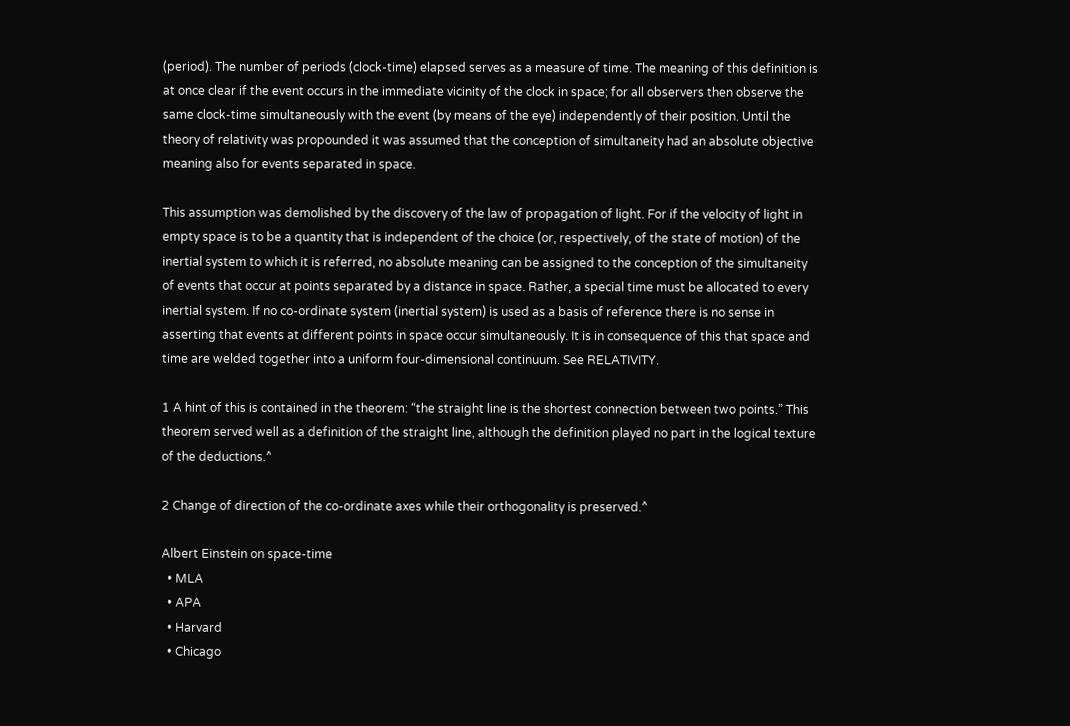(period). The number of periods (clock-time) elapsed serves as a measure of time. The meaning of this definition is at once clear if the event occurs in the immediate vicinity of the clock in space; for all observers then observe the same clock-time simultaneously with the event (by means of the eye) independently of their position. Until the theory of relativity was propounded it was assumed that the conception of simultaneity had an absolute objective meaning also for events separated in space.

This assumption was demolished by the discovery of the law of propagation of light. For if the velocity of light in empty space is to be a quantity that is independent of the choice (or, respectively, of the state of motion) of the inertial system to which it is referred, no absolute meaning can be assigned to the conception of the simultaneity of events that occur at points separated by a distance in space. Rather, a special time must be allocated to every inertial system. If no co-ordinate system (inertial system) is used as a basis of reference there is no sense in asserting that events at different points in space occur simultaneously. It is in consequence of this that space and time are welded together into a uniform four-dimensional continuum. See RELATIVITY.

1 A hint of this is contained in the theorem: “the straight line is the shortest connection between two points.” This theorem served well as a definition of the straight line, although the definition played no part in the logical texture of the deductions.^

2 Change of direction of the co-ordinate axes while their orthogonality is preserved.^

Albert Einstein on space-time
  • MLA
  • APA
  • Harvard
  • Chicago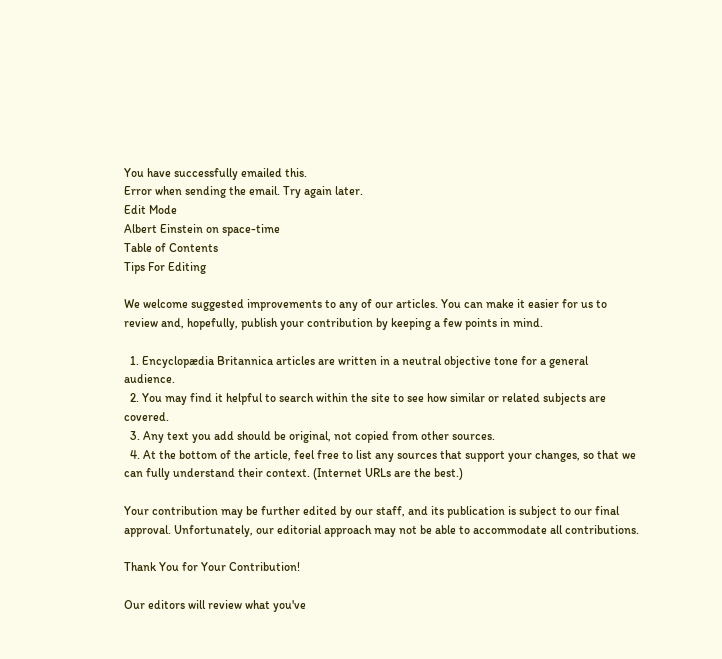You have successfully emailed this.
Error when sending the email. Try again later.
Edit Mode
Albert Einstein on space-time
Table of Contents
Tips For Editing

We welcome suggested improvements to any of our articles. You can make it easier for us to review and, hopefully, publish your contribution by keeping a few points in mind.

  1. Encyclopædia Britannica articles are written in a neutral objective tone for a general audience.
  2. You may find it helpful to search within the site to see how similar or related subjects are covered.
  3. Any text you add should be original, not copied from other sources.
  4. At the bottom of the article, feel free to list any sources that support your changes, so that we can fully understand their context. (Internet URLs are the best.)

Your contribution may be further edited by our staff, and its publication is subject to our final approval. Unfortunately, our editorial approach may not be able to accommodate all contributions.

Thank You for Your Contribution!

Our editors will review what you've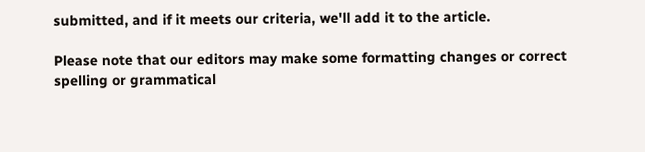submitted, and if it meets our criteria, we'll add it to the article.

Please note that our editors may make some formatting changes or correct spelling or grammatical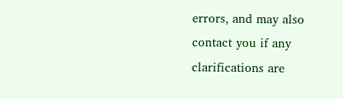errors, and may also contact you if any clarifications are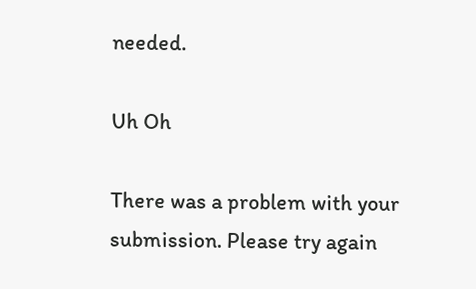needed.

Uh Oh

There was a problem with your submission. Please try again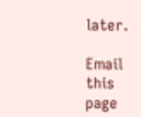later.

Email this page